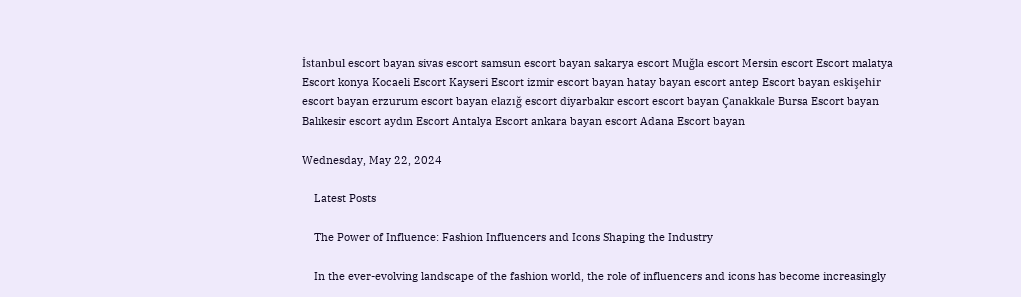İstanbul escort bayan sivas escort samsun escort bayan sakarya escort Muğla escort Mersin escort Escort malatya Escort konya Kocaeli Escort Kayseri Escort izmir escort bayan hatay bayan escort antep Escort bayan eskişehir escort bayan erzurum escort bayan elazığ escort diyarbakır escort escort bayan Çanakkale Bursa Escort bayan Balıkesir escort aydın Escort Antalya Escort ankara bayan escort Adana Escort bayan

Wednesday, May 22, 2024

    Latest Posts

    The Power of Influence: Fashion Influencers and Icons Shaping the Industry

    In the ever-evolving landscape of the fashion world, the role of influencers and icons has become increasingly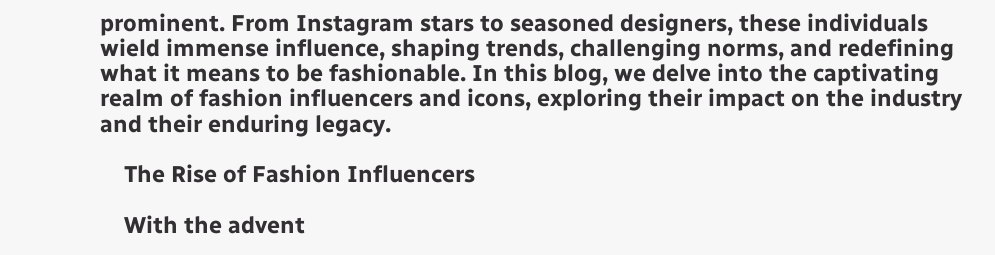prominent. From Instagram stars to seasoned designers, these individuals wield immense influence, shaping trends, challenging norms, and redefining what it means to be fashionable. In this blog, we delve into the captivating realm of fashion influencers and icons, exploring their impact on the industry and their enduring legacy.

    The Rise of Fashion Influencers

    With the advent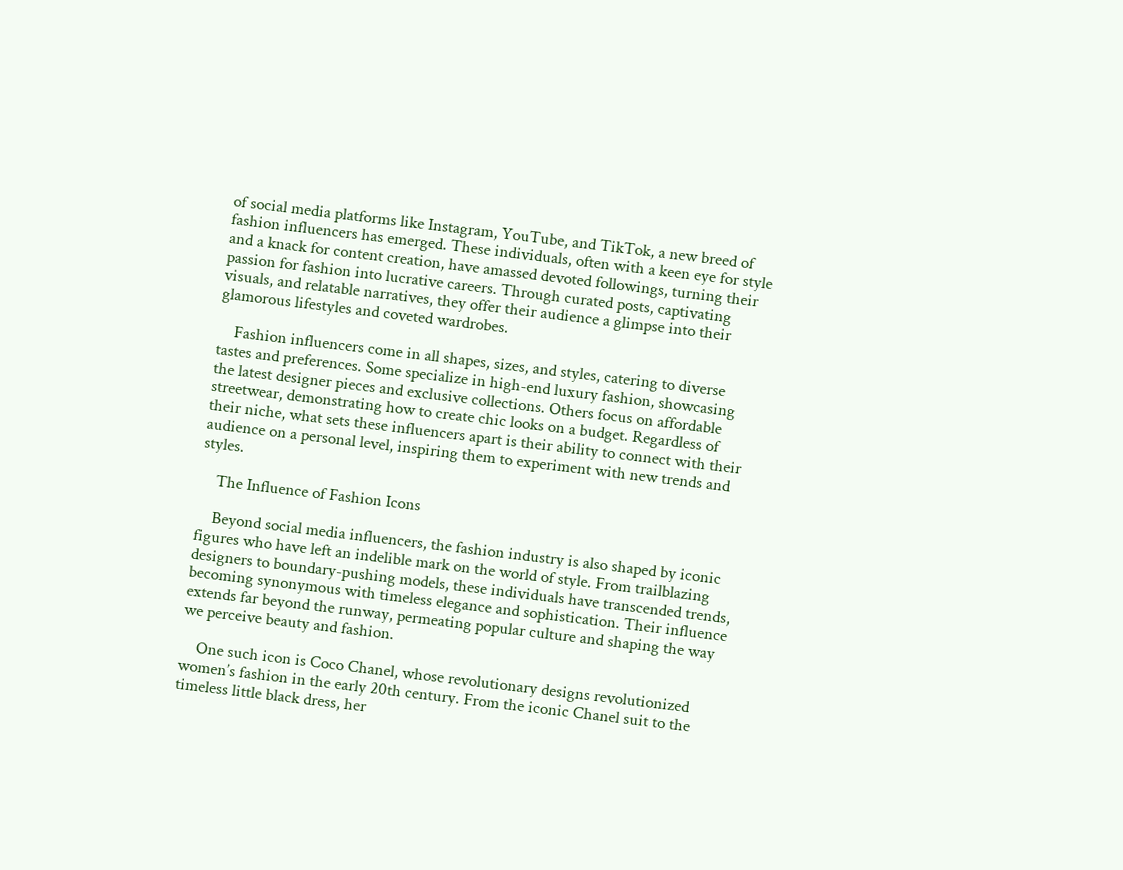of social media platforms like Instagram, YouTube, and TikTok, a new breed of fashion influencers has emerged. These individuals, often with a keen eye for style and a knack for content creation, have amassed devoted followings, turning their passion for fashion into lucrative careers. Through curated posts, captivating visuals, and relatable narratives, they offer their audience a glimpse into their glamorous lifestyles and coveted wardrobes.

    Fashion influencers come in all shapes, sizes, and styles, catering to diverse tastes and preferences. Some specialize in high-end luxury fashion, showcasing the latest designer pieces and exclusive collections. Others focus on affordable streetwear, demonstrating how to create chic looks on a budget. Regardless of their niche, what sets these influencers apart is their ability to connect with their audience on a personal level, inspiring them to experiment with new trends and styles.

    The Influence of Fashion Icons

    Beyond social media influencers, the fashion industry is also shaped by iconic figures who have left an indelible mark on the world of style. From trailblazing designers to boundary-pushing models, these individuals have transcended trends, becoming synonymous with timeless elegance and sophistication. Their influence extends far beyond the runway, permeating popular culture and shaping the way we perceive beauty and fashion.

    One such icon is Coco Chanel, whose revolutionary designs revolutionized women’s fashion in the early 20th century. From the iconic Chanel suit to the timeless little black dress, her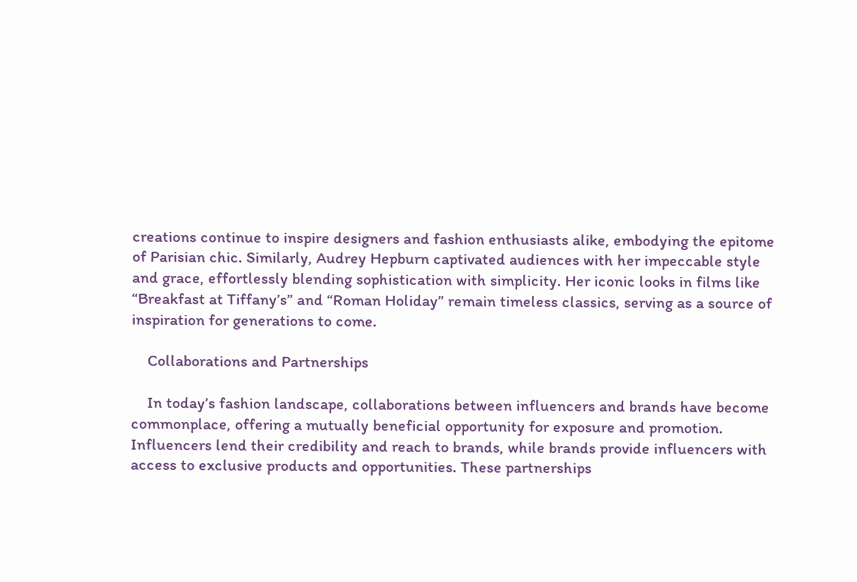creations continue to inspire designers and fashion enthusiasts alike, embodying the epitome of Parisian chic. Similarly, Audrey Hepburn captivated audiences with her impeccable style and grace, effortlessly blending sophistication with simplicity. Her iconic looks in films like “Breakfast at Tiffany’s” and “Roman Holiday” remain timeless classics, serving as a source of inspiration for generations to come.

    Collaborations and Partnerships

    In today’s fashion landscape, collaborations between influencers and brands have become commonplace, offering a mutually beneficial opportunity for exposure and promotion. Influencers lend their credibility and reach to brands, while brands provide influencers with access to exclusive products and opportunities. These partnerships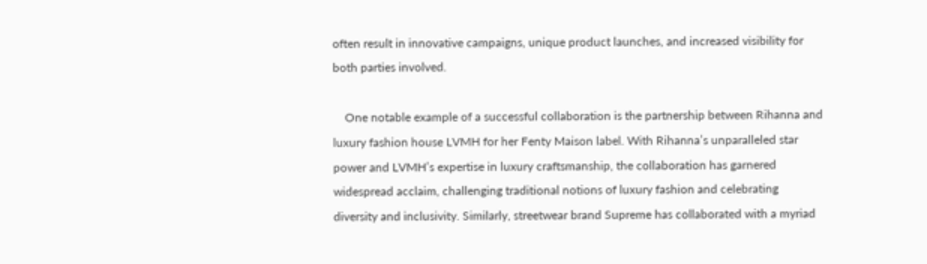often result in innovative campaigns, unique product launches, and increased visibility for both parties involved.

    One notable example of a successful collaboration is the partnership between Rihanna and luxury fashion house LVMH for her Fenty Maison label. With Rihanna’s unparalleled star power and LVMH’s expertise in luxury craftsmanship, the collaboration has garnered widespread acclaim, challenging traditional notions of luxury fashion and celebrating diversity and inclusivity. Similarly, streetwear brand Supreme has collaborated with a myriad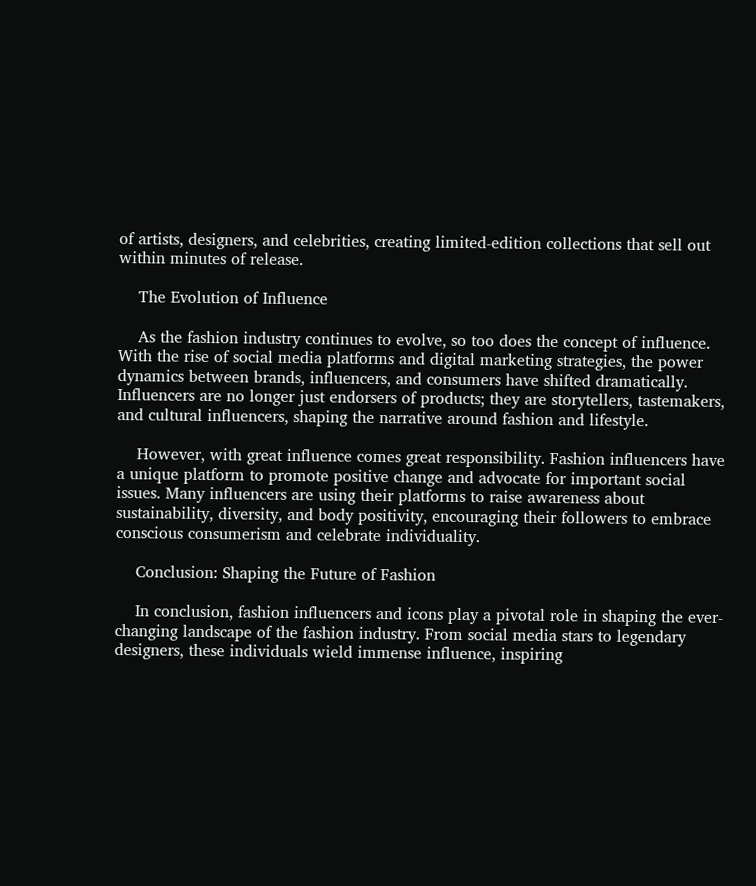of artists, designers, and celebrities, creating limited-edition collections that sell out within minutes of release.

    The Evolution of Influence

    As the fashion industry continues to evolve, so too does the concept of influence. With the rise of social media platforms and digital marketing strategies, the power dynamics between brands, influencers, and consumers have shifted dramatically. Influencers are no longer just endorsers of products; they are storytellers, tastemakers, and cultural influencers, shaping the narrative around fashion and lifestyle.

    However, with great influence comes great responsibility. Fashion influencers have a unique platform to promote positive change and advocate for important social issues. Many influencers are using their platforms to raise awareness about sustainability, diversity, and body positivity, encouraging their followers to embrace conscious consumerism and celebrate individuality.

    Conclusion: Shaping the Future of Fashion

    In conclusion, fashion influencers and icons play a pivotal role in shaping the ever-changing landscape of the fashion industry. From social media stars to legendary designers, these individuals wield immense influence, inspiring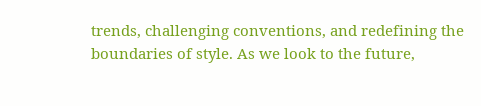trends, challenging conventions, and redefining the boundaries of style. As we look to the future,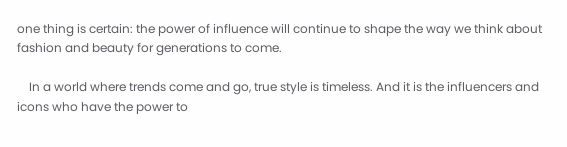one thing is certain: the power of influence will continue to shape the way we think about fashion and beauty for generations to come.

    In a world where trends come and go, true style is timeless. And it is the influencers and icons who have the power to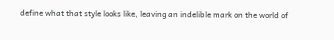define what that style looks like, leaving an indelible mark on the world of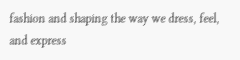fashion and shaping the way we dress, feel, and express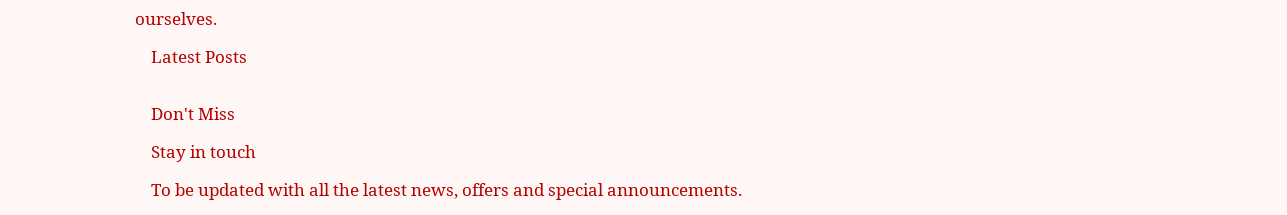ourselves.

    Latest Posts


    Don't Miss

    Stay in touch

    To be updated with all the latest news, offers and special announcements.